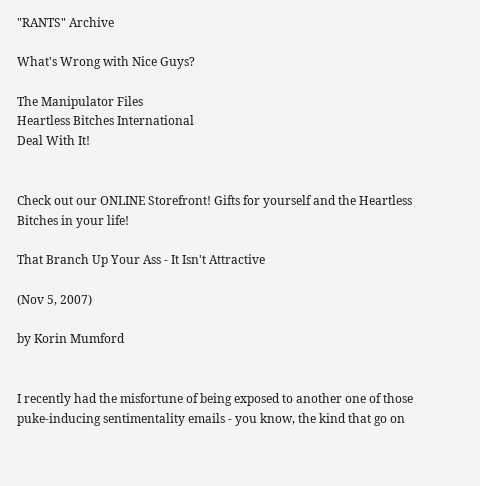"RANTS" Archive

What's Wrong with Nice Guys?

The Manipulator Files
Heartless Bitches International
Deal With It!


Check out our ONLINE Storefront! Gifts for yourself and the Heartless Bitches in your life!

That Branch Up Your Ass - It Isn't Attractive

(Nov 5, 2007)

by Korin Mumford


I recently had the misfortune of being exposed to another one of those puke-inducing sentimentality emails - you know, the kind that go on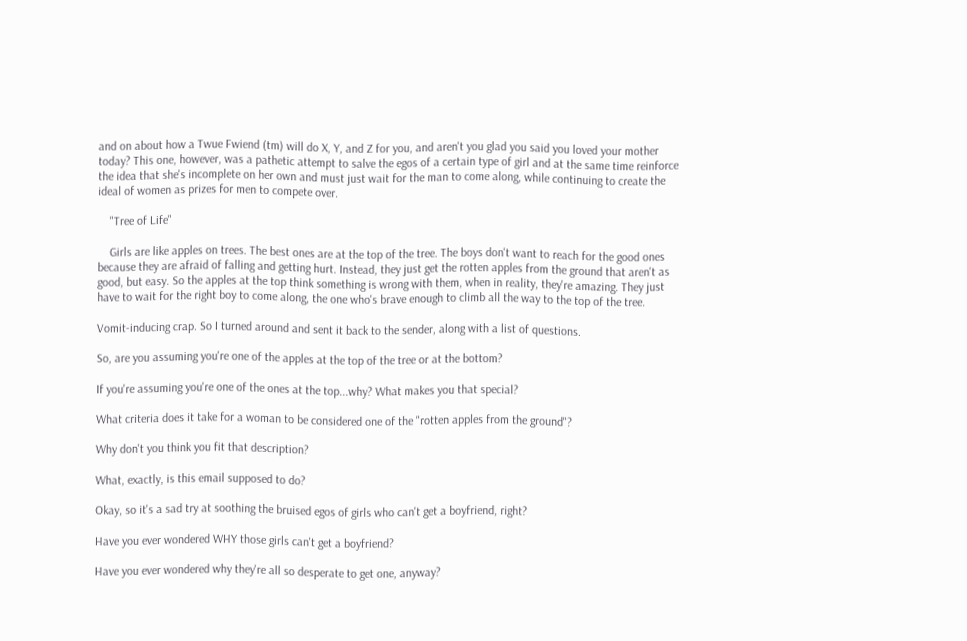and on about how a Twue Fwiend (tm) will do X, Y, and Z for you, and aren't you glad you said you loved your mother today? This one, however, was a pathetic attempt to salve the egos of a certain type of girl and at the same time reinforce the idea that she's incomplete on her own and must just wait for the man to come along, while continuing to create the ideal of women as prizes for men to compete over.

    "Tree of Life"

    Girls are like apples on trees. The best ones are at the top of the tree. The boys don't want to reach for the good ones because they are afraid of falling and getting hurt. Instead, they just get the rotten apples from the ground that aren't as good, but easy. So the apples at the top think something is wrong with them, when in reality, they're amazing. They just have to wait for the right boy to come along, the one who's brave enough to climb all the way to the top of the tree.

Vomit-inducing crap. So I turned around and sent it back to the sender, along with a list of questions.

So, are you assuming you're one of the apples at the top of the tree or at the bottom?

If you're assuming you're one of the ones at the top...why? What makes you that special?

What criteria does it take for a woman to be considered one of the "rotten apples from the ground"?

Why don't you think you fit that description?

What, exactly, is this email supposed to do?

Okay, so it's a sad try at soothing the bruised egos of girls who can't get a boyfriend, right?

Have you ever wondered WHY those girls can't get a boyfriend?

Have you ever wondered why they're all so desperate to get one, anyway?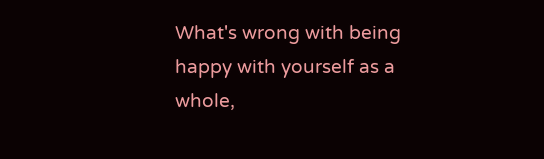What's wrong with being happy with yourself as a whole,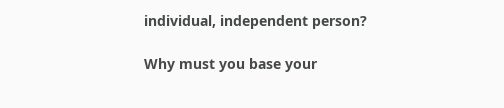individual, independent person?

Why must you base your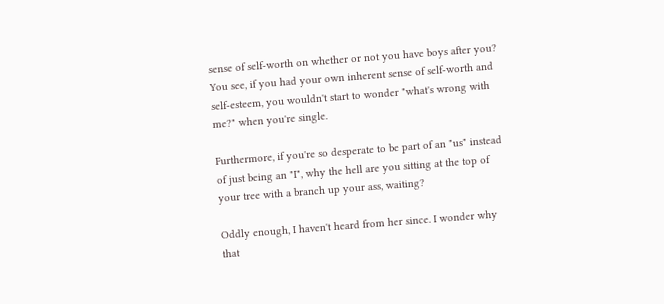sense of self-worth on whether or not you have boys after you? You see, if you had your own inherent sense of self-worth and self-esteem, you wouldn't start to wonder "what's wrong with me?" when you're single.

Furthermore, if you're so desperate to be part of an "us" instead of just being an "I", why the hell are you sitting at the top of your tree with a branch up your ass, waiting?

Oddly enough, I haven't heard from her since. I wonder why that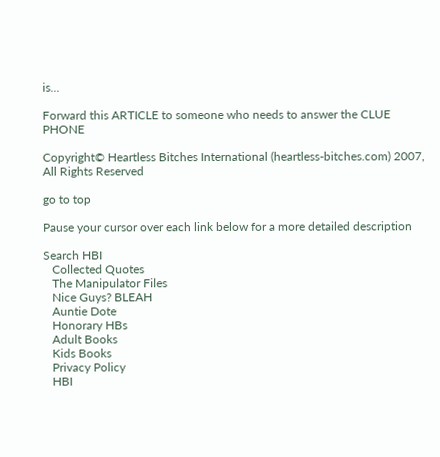is...

Forward this ARTICLE to someone who needs to answer the CLUE PHONE

Copyright© Heartless Bitches International (heartless-bitches.com) 2007, All Rights Reserved

go to top

Pause your cursor over each link below for a more detailed description

Search HBI
   Collected Quotes
   The Manipulator Files
   Nice Guys? BLEAH
   Auntie Dote
   Honorary HBs
   Adult Books
   Kids Books
   Privacy Policy
   HBI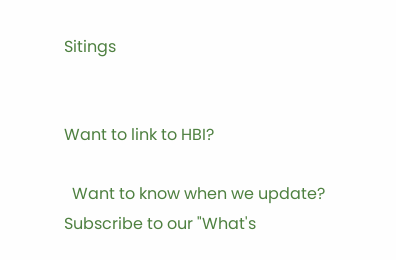Sitings


Want to link to HBI?

  Want to know when we update? Subscribe to our "What's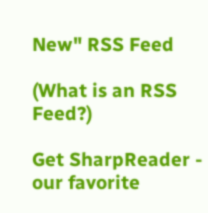New" RSS Feed

(What is an RSS Feed?)

Get SharpReader - our favorite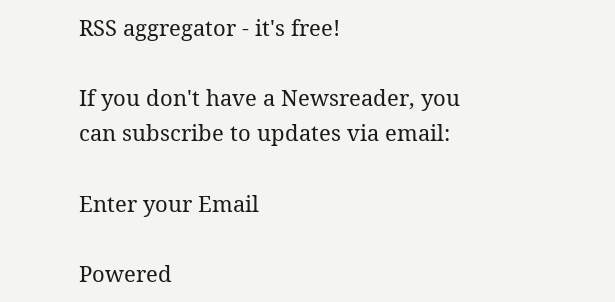RSS aggregator - it's free!

If you don't have a Newsreader, you can subscribe to updates via email:

Enter your Email

Powered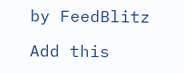by FeedBlitz

Add this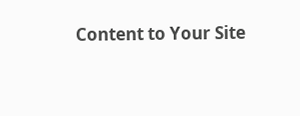Content to Your Site